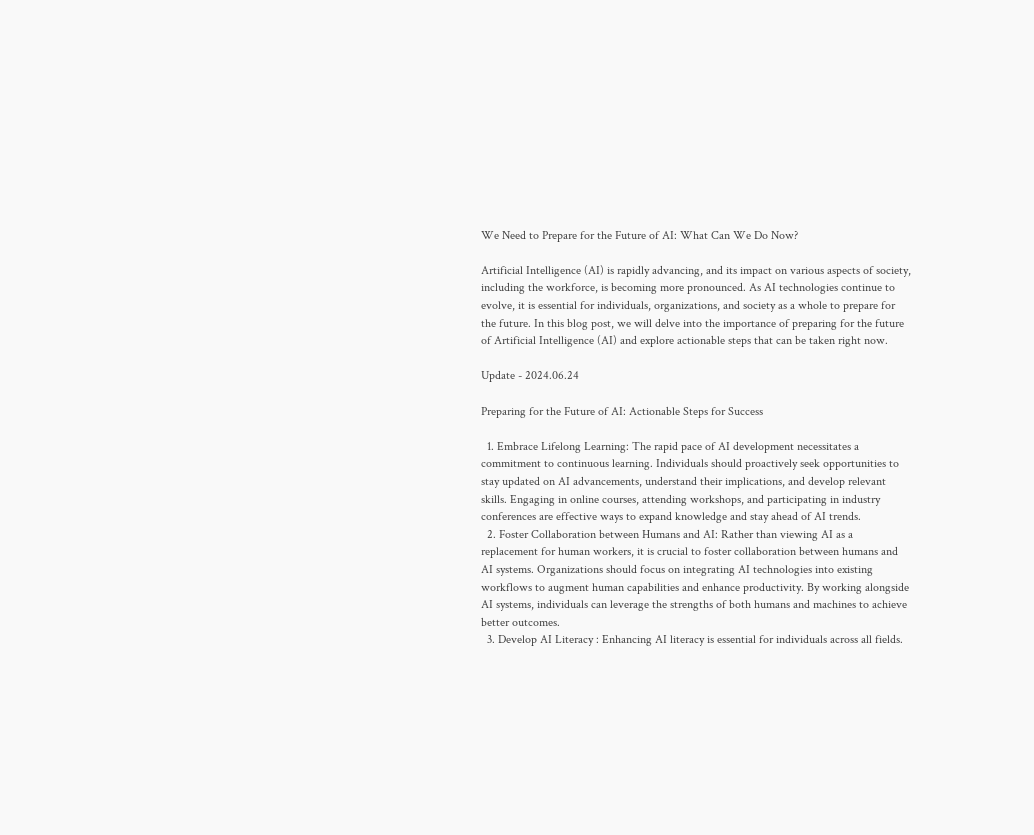We Need to Prepare for the Future of AI: What Can We Do Now?

Artificial Intelligence (AI) is rapidly advancing, and its impact on various aspects of society, including the workforce, is becoming more pronounced. As AI technologies continue to evolve, it is essential for individuals, organizations, and society as a whole to prepare for the future. In this blog post, we will delve into the importance of preparing for the future of Artificial Intelligence (AI) and explore actionable steps that can be taken right now.

Update - 2024.06.24

Preparing for the Future of AI: Actionable Steps for Success

  1. Embrace Lifelong Learning: The rapid pace of AI development necessitates a commitment to continuous learning. Individuals should proactively seek opportunities to stay updated on AI advancements, understand their implications, and develop relevant skills. Engaging in online courses, attending workshops, and participating in industry conferences are effective ways to expand knowledge and stay ahead of AI trends.
  2. Foster Collaboration between Humans and AI: Rather than viewing AI as a replacement for human workers, it is crucial to foster collaboration between humans and AI systems. Organizations should focus on integrating AI technologies into existing workflows to augment human capabilities and enhance productivity. By working alongside AI systems, individuals can leverage the strengths of both humans and machines to achieve better outcomes.
  3. Develop AI Literacy : Enhancing AI literacy is essential for individuals across all fields.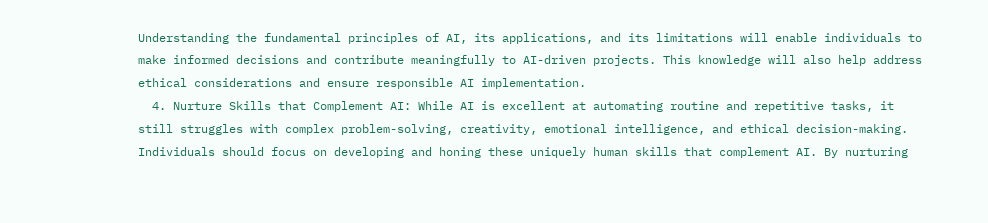Understanding the fundamental principles of AI, its applications, and its limitations will enable individuals to make informed decisions and contribute meaningfully to AI-driven projects. This knowledge will also help address ethical considerations and ensure responsible AI implementation.
  4. Nurture Skills that Complement AI: While AI is excellent at automating routine and repetitive tasks, it still struggles with complex problem-solving, creativity, emotional intelligence, and ethical decision-making. Individuals should focus on developing and honing these uniquely human skills that complement AI. By nurturing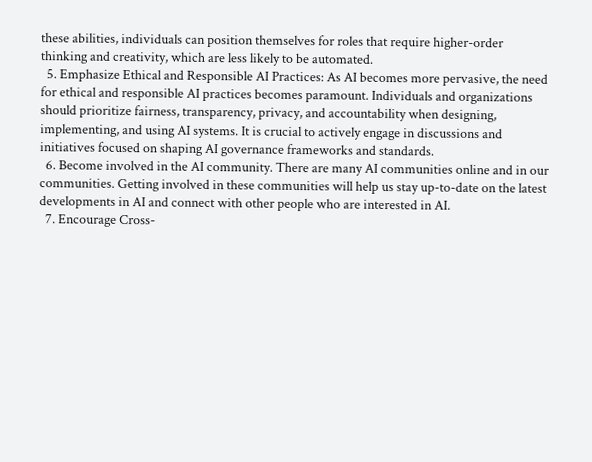these abilities, individuals can position themselves for roles that require higher-order thinking and creativity, which are less likely to be automated.
  5. Emphasize Ethical and Responsible AI Practices: As AI becomes more pervasive, the need for ethical and responsible AI practices becomes paramount. Individuals and organizations should prioritize fairness, transparency, privacy, and accountability when designing, implementing, and using AI systems. It is crucial to actively engage in discussions and initiatives focused on shaping AI governance frameworks and standards.
  6. Become involved in the AI community. There are many AI communities online and in our communities. Getting involved in these communities will help us stay up-to-date on the latest developments in AI and connect with other people who are interested in AI.
  7. Encourage Cross-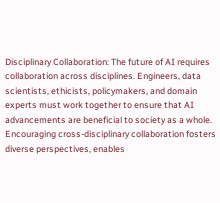Disciplinary Collaboration: The future of AI requires collaboration across disciplines. Engineers, data scientists, ethicists, policymakers, and domain experts must work together to ensure that AI advancements are beneficial to society as a whole. Encouraging cross-disciplinary collaboration fosters diverse perspectives, enables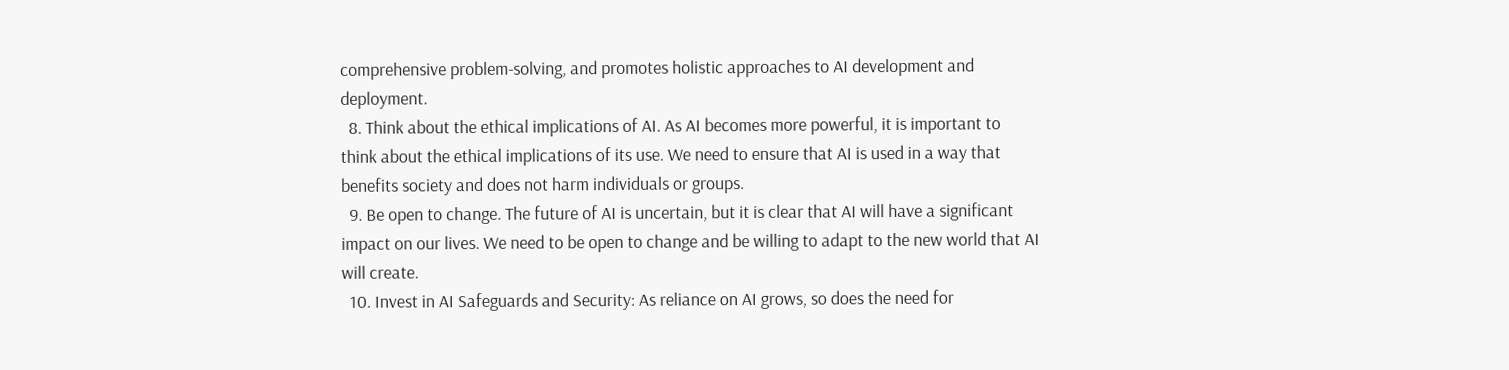comprehensive problem-solving, and promotes holistic approaches to AI development and deployment.
  8. Think about the ethical implications of AI. As AI becomes more powerful, it is important to think about the ethical implications of its use. We need to ensure that AI is used in a way that benefits society and does not harm individuals or groups.
  9. Be open to change. The future of AI is uncertain, but it is clear that AI will have a significant impact on our lives. We need to be open to change and be willing to adapt to the new world that AI will create.
  10. Invest in AI Safeguards and Security: As reliance on AI grows, so does the need for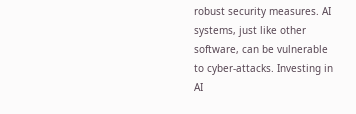robust security measures. AI systems, just like other software, can be vulnerable to cyber-attacks. Investing in AI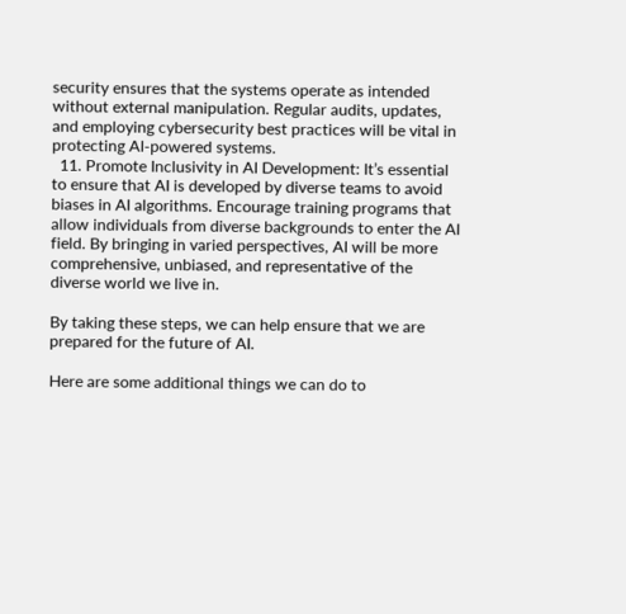security ensures that the systems operate as intended without external manipulation. Regular audits, updates, and employing cybersecurity best practices will be vital in protecting AI-powered systems.
  11. Promote Inclusivity in AI Development: It’s essential to ensure that AI is developed by diverse teams to avoid biases in AI algorithms. Encourage training programs that allow individuals from diverse backgrounds to enter the AI field. By bringing in varied perspectives, AI will be more comprehensive, unbiased, and representative of the diverse world we live in.

By taking these steps, we can help ensure that we are prepared for the future of AI.

Here are some additional things we can do to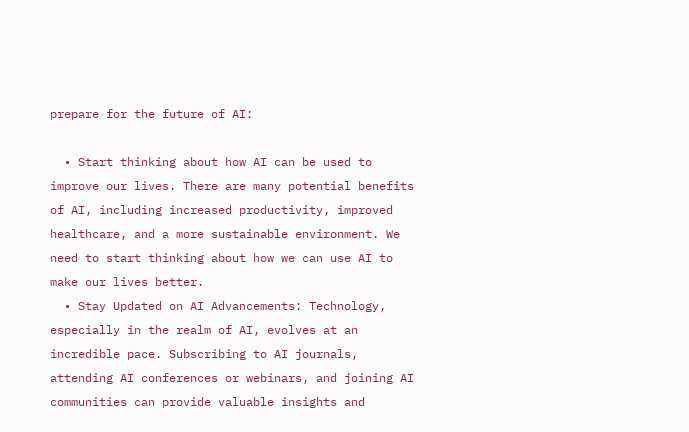prepare for the future of AI:

  • Start thinking about how AI can be used to improve our lives. There are many potential benefits of AI, including increased productivity, improved healthcare, and a more sustainable environment. We need to start thinking about how we can use AI to make our lives better.
  • Stay Updated on AI Advancements: Technology, especially in the realm of AI, evolves at an incredible pace. Subscribing to AI journals, attending AI conferences or webinars, and joining AI communities can provide valuable insights and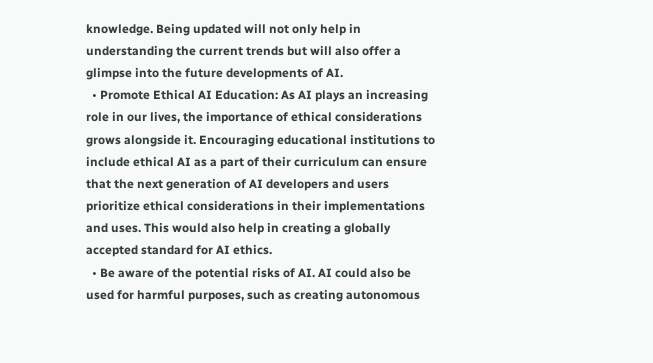knowledge. Being updated will not only help in understanding the current trends but will also offer a glimpse into the future developments of AI.
  • Promote Ethical AI Education: As AI plays an increasing role in our lives, the importance of ethical considerations grows alongside it. Encouraging educational institutions to include ethical AI as a part of their curriculum can ensure that the next generation of AI developers and users prioritize ethical considerations in their implementations and uses. This would also help in creating a globally accepted standard for AI ethics.
  • Be aware of the potential risks of AI. AI could also be used for harmful purposes, such as creating autonomous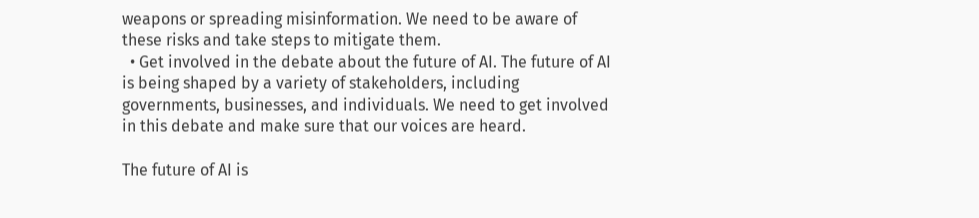weapons or spreading misinformation. We need to be aware of these risks and take steps to mitigate them.
  • Get involved in the debate about the future of AI. The future of AI is being shaped by a variety of stakeholders, including governments, businesses, and individuals. We need to get involved in this debate and make sure that our voices are heard.

The future of AI is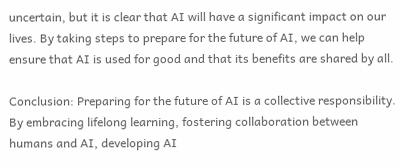uncertain, but it is clear that AI will have a significant impact on our lives. By taking steps to prepare for the future of AI, we can help ensure that AI is used for good and that its benefits are shared by all.

Conclusion: Preparing for the future of AI is a collective responsibility. By embracing lifelong learning, fostering collaboration between humans and AI, developing AI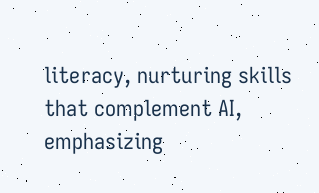literacy, nurturing skills that complement AI, emphasizing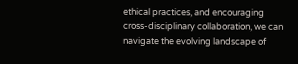ethical practices, and encouraging cross-disciplinary collaboration, we can navigate the evolving landscape of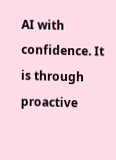AI with confidence. It is through proactive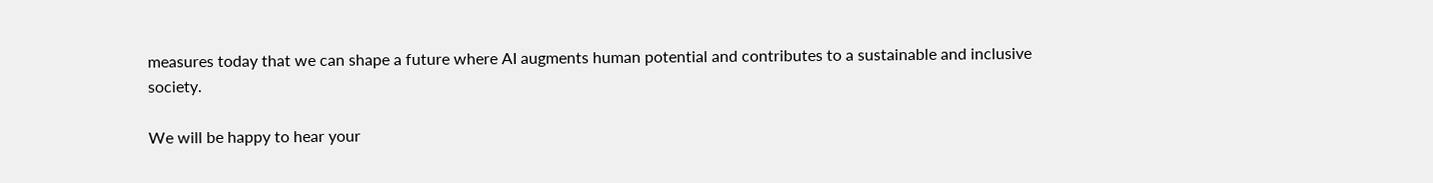measures today that we can shape a future where AI augments human potential and contributes to a sustainable and inclusive society.

We will be happy to hear your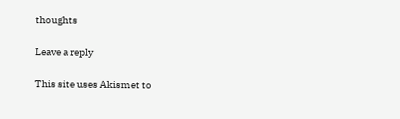thoughts

Leave a reply

This site uses Akismet to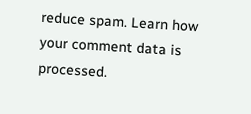reduce spam. Learn how your comment data is processed.